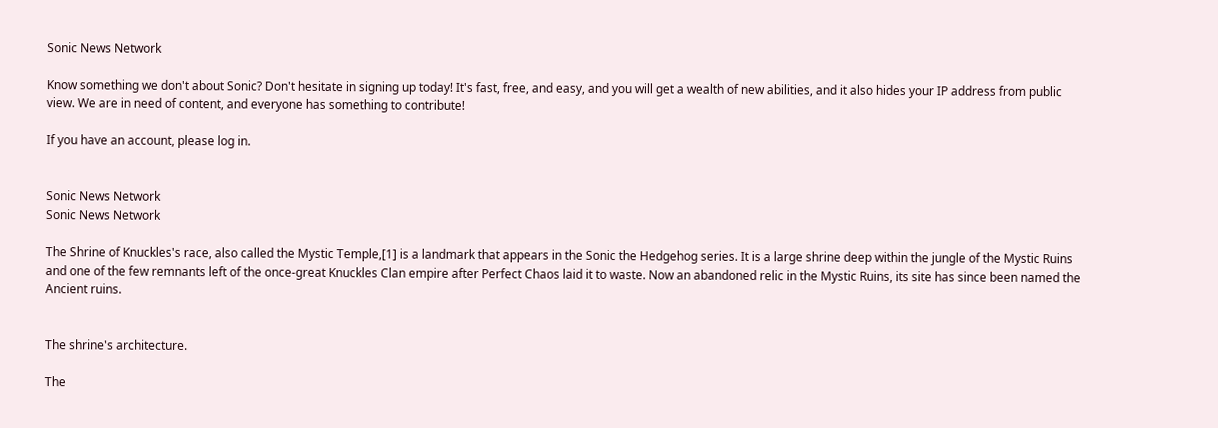Sonic News Network

Know something we don't about Sonic? Don't hesitate in signing up today! It's fast, free, and easy, and you will get a wealth of new abilities, and it also hides your IP address from public view. We are in need of content, and everyone has something to contribute!

If you have an account, please log in.


Sonic News Network
Sonic News Network

The Shrine of Knuckles's race, also called the Mystic Temple,[1] is a landmark that appears in the Sonic the Hedgehog series. It is a large shrine deep within the jungle of the Mystic Ruins and one of the few remnants left of the once-great Knuckles Clan empire after Perfect Chaos laid it to waste. Now an abandoned relic in the Mystic Ruins, its site has since been named the Ancient ruins.


The shrine's architecture.

The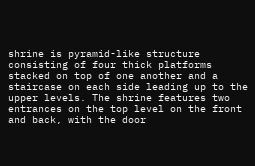shrine is pyramid-like structure consisting of four thick platforms stacked on top of one another and a staircase on each side leading up to the upper levels. The shrine features two entrances on the top level on the front and back, with the door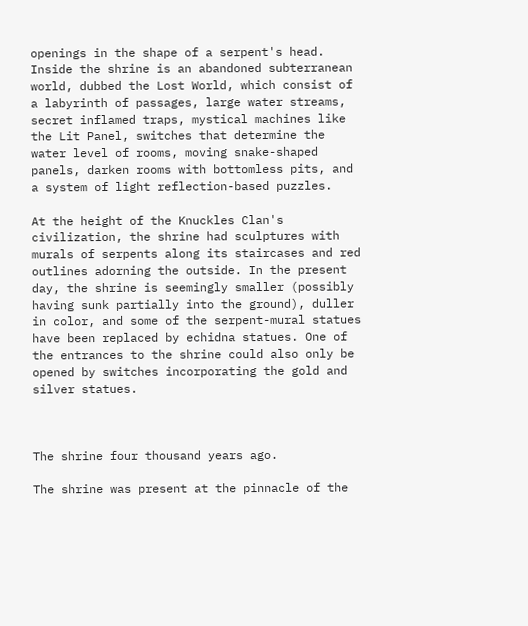openings in the shape of a serpent's head. Inside the shrine is an abandoned subterranean world, dubbed the Lost World, which consist of a labyrinth of passages, large water streams, secret inflamed traps, mystical machines like the Lit Panel, switches that determine the water level of rooms, moving snake-shaped panels, darken rooms with bottomless pits, and a system of light reflection-based puzzles.

At the height of the Knuckles Clan's civilization, the shrine had sculptures with murals of serpents along its staircases and red outlines adorning the outside. In the present day, the shrine is seemingly smaller (possibly having sunk partially into the ground), duller in color, and some of the serpent-mural statues have been replaced by echidna statues. One of the entrances to the shrine could also only be opened by switches incorporating the gold and silver statues.



The shrine four thousand years ago.

The shrine was present at the pinnacle of the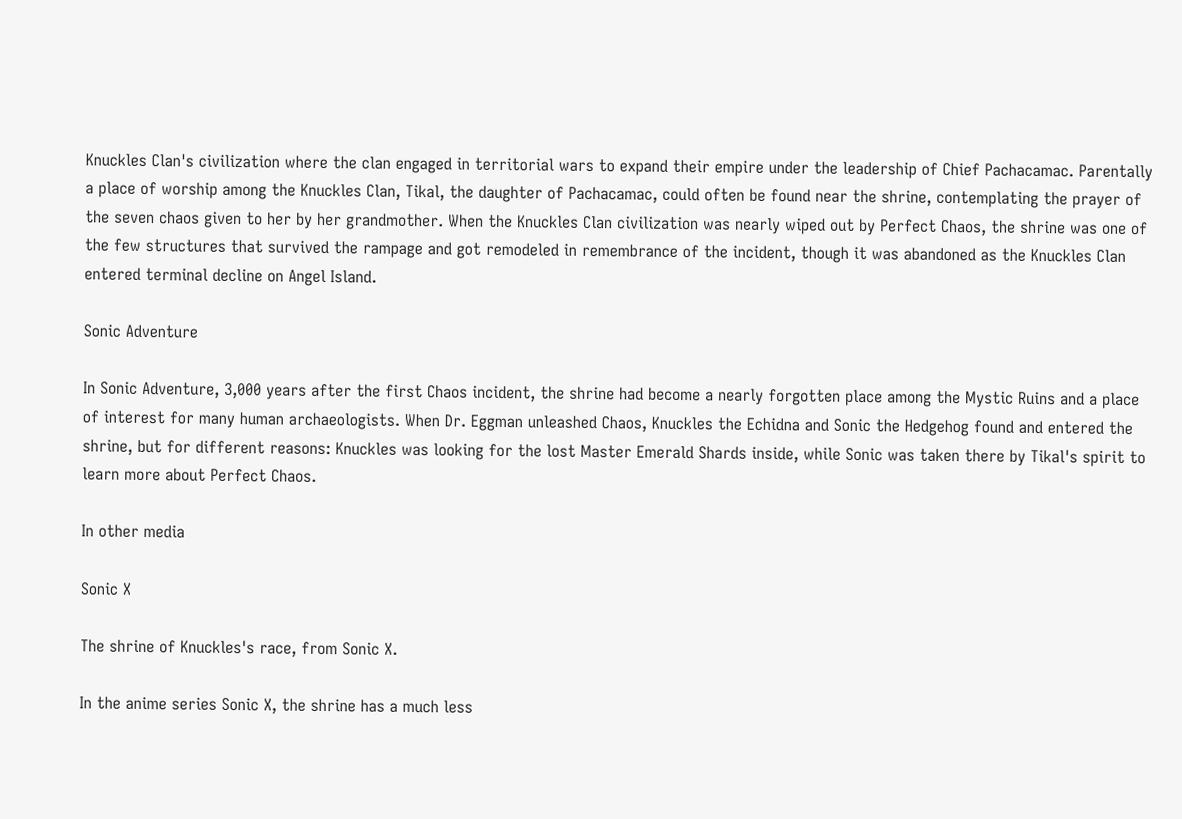Knuckles Clan's civilization where the clan engaged in territorial wars to expand their empire under the leadership of Chief Pachacamac. Parentally a place of worship among the Knuckles Clan, Tikal, the daughter of Pachacamac, could often be found near the shrine, contemplating the prayer of the seven chaos given to her by her grandmother. When the Knuckles Clan civilization was nearly wiped out by Perfect Chaos, the shrine was one of the few structures that survived the rampage and got remodeled in remembrance of the incident, though it was abandoned as the Knuckles Clan entered terminal decline on Angel Island.

Sonic Adventure

In Sonic Adventure, 3,000 years after the first Chaos incident, the shrine had become a nearly forgotten place among the Mystic Ruins and a place of interest for many human archaeologists. When Dr. Eggman unleashed Chaos, Knuckles the Echidna and Sonic the Hedgehog found and entered the shrine, but for different reasons: Knuckles was looking for the lost Master Emerald Shards inside, while Sonic was taken there by Tikal's spirit to learn more about Perfect Chaos.

In other media

Sonic X

The shrine of Knuckles's race, from Sonic X.

In the anime series Sonic X, the shrine has a much less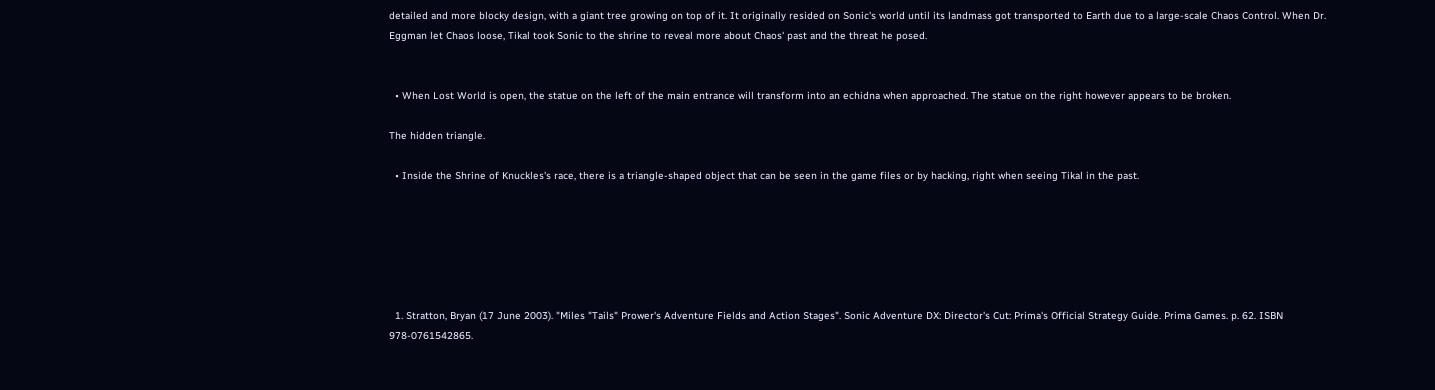detailed and more blocky design, with a giant tree growing on top of it. It originally resided on Sonic's world until its landmass got transported to Earth due to a large-scale Chaos Control. When Dr. Eggman let Chaos loose, Tikal took Sonic to the shrine to reveal more about Chaos' past and the threat he posed.


  • When Lost World is open, the statue on the left of the main entrance will transform into an echidna when approached. The statue on the right however appears to be broken.

The hidden triangle.

  • Inside the Shrine of Knuckles's race, there is a triangle-shaped object that can be seen in the game files or by hacking, right when seeing Tikal in the past.






  1. Stratton, Bryan (17 June 2003). "Miles "Tails" Prower's Adventure Fields and Action Stages". Sonic Adventure DX: Director's Cut: Prima's Official Strategy Guide. Prima Games. p. 62. ISBN 978-0761542865.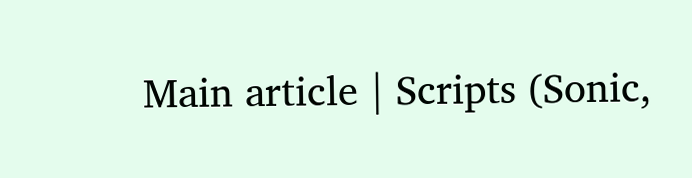Main article | Scripts (Sonic,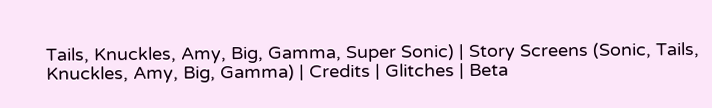Tails, Knuckles, Amy, Big, Gamma, Super Sonic) | Story Screens (Sonic, Tails, Knuckles, Amy, Big, Gamma) | Credits | Glitches | Beta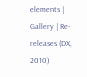elements | Gallery | Re-releases (DX, 2010)